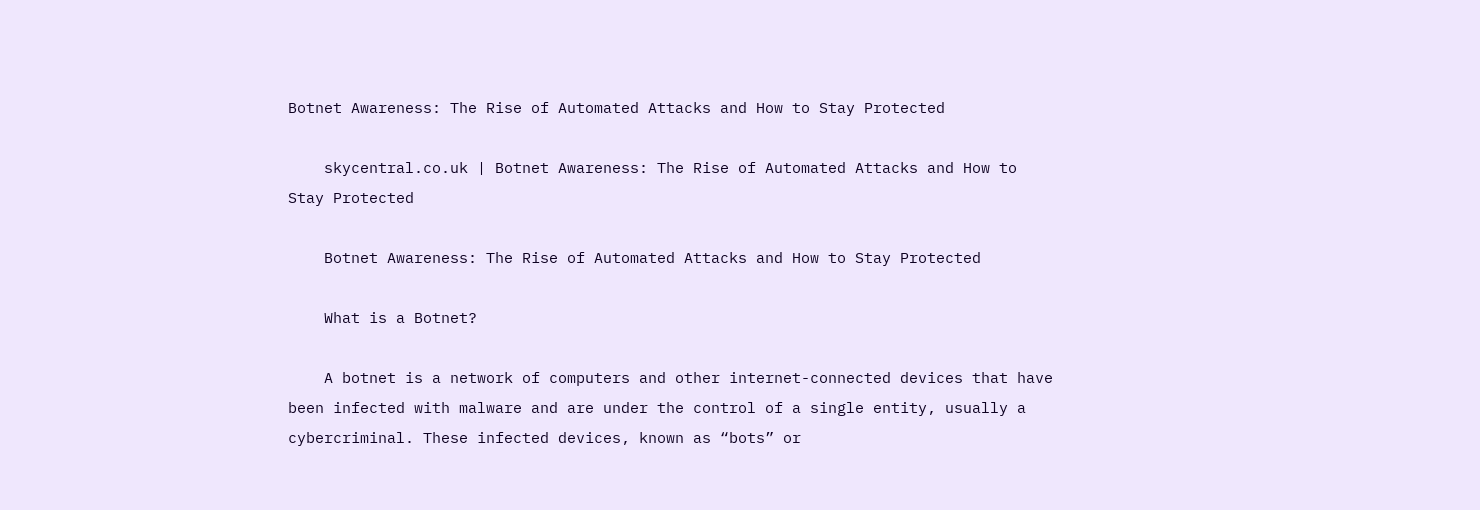Botnet Awareness: The Rise of Automated Attacks and How to Stay Protected

    skycentral.co.uk | Botnet Awareness: The Rise of Automated Attacks and How to Stay Protected

    Botnet Awareness: The Rise of Automated Attacks and How to Stay Protected

    What is a Botnet?

    A botnet is a network of computers and other internet-connected devices that have been infected with malware and are under the control of a single entity, usually a cybercriminal. These infected devices, known as “bots” or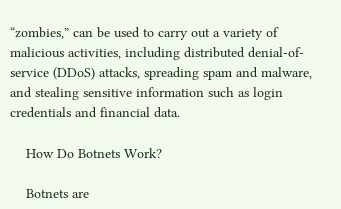“zombies,” can be used to carry out a variety of malicious activities, including distributed denial-of-service (DDoS) attacks, spreading spam and malware, and stealing sensitive information such as login credentials and financial data.

    How Do Botnets Work?

    Botnets are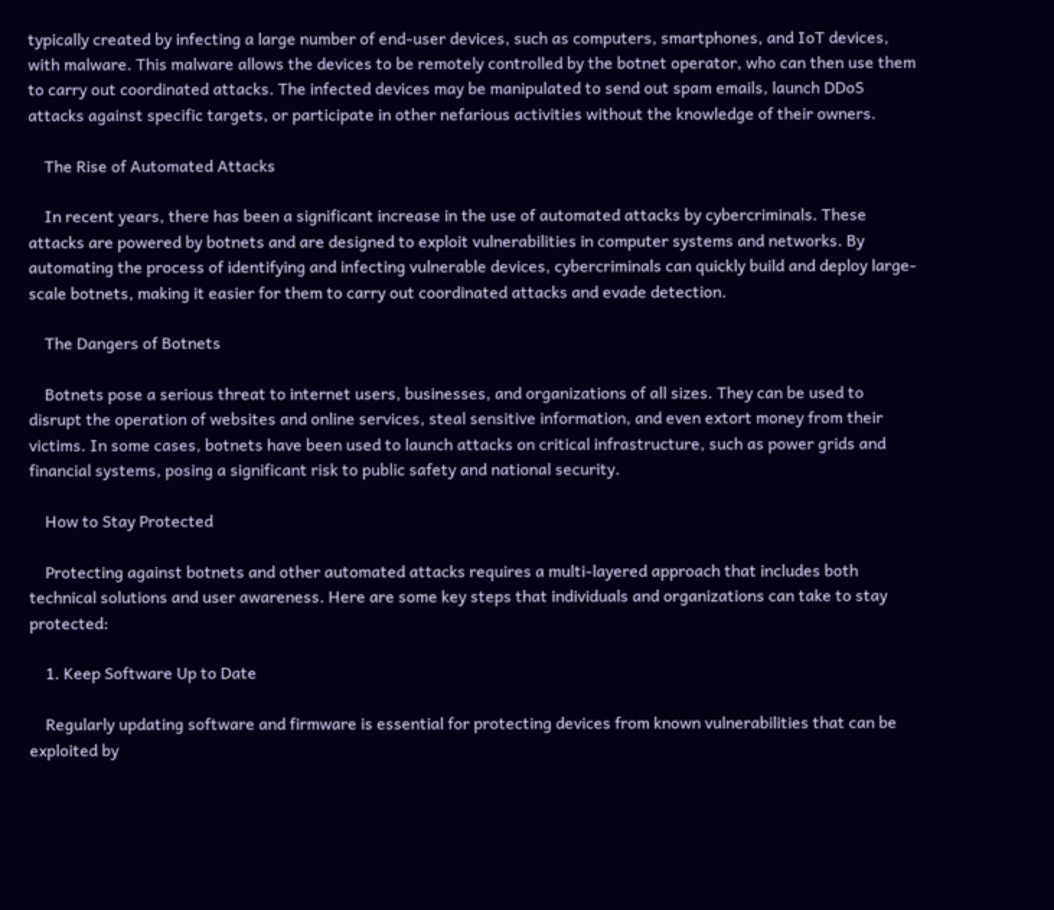typically created by infecting a large number of end-user devices, such as computers, smartphones, and IoT devices, with malware. This malware allows the devices to be remotely controlled by the botnet operator, who can then use them to carry out coordinated attacks. The infected devices may be manipulated to send out spam emails, launch DDoS attacks against specific targets, or participate in other nefarious activities without the knowledge of their owners.

    The Rise of Automated Attacks

    In recent years, there has been a significant increase in the use of automated attacks by cybercriminals. These attacks are powered by botnets and are designed to exploit vulnerabilities in computer systems and networks. By automating the process of identifying and infecting vulnerable devices, cybercriminals can quickly build and deploy large-scale botnets, making it easier for them to carry out coordinated attacks and evade detection.

    The Dangers of Botnets

    Botnets pose a serious threat to internet users, businesses, and organizations of all sizes. They can be used to disrupt the operation of websites and online services, steal sensitive information, and even extort money from their victims. In some cases, botnets have been used to launch attacks on critical infrastructure, such as power grids and financial systems, posing a significant risk to public safety and national security.

    How to Stay Protected

    Protecting against botnets and other automated attacks requires a multi-layered approach that includes both technical solutions and user awareness. Here are some key steps that individuals and organizations can take to stay protected:

    1. Keep Software Up to Date

    Regularly updating software and firmware is essential for protecting devices from known vulnerabilities that can be exploited by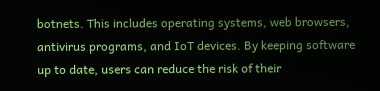botnets. This includes operating systems, web browsers, antivirus programs, and IoT devices. By keeping software up to date, users can reduce the risk of their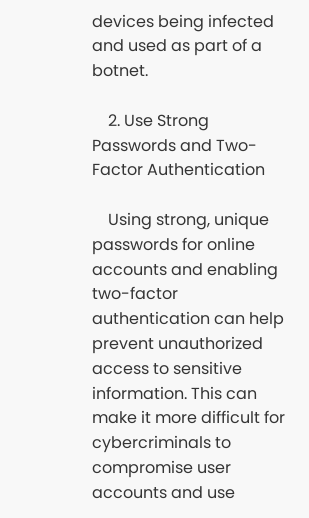devices being infected and used as part of a botnet.

    2. Use Strong Passwords and Two-Factor Authentication

    Using strong, unique passwords for online accounts and enabling two-factor authentication can help prevent unauthorized access to sensitive information. This can make it more difficult for cybercriminals to compromise user accounts and use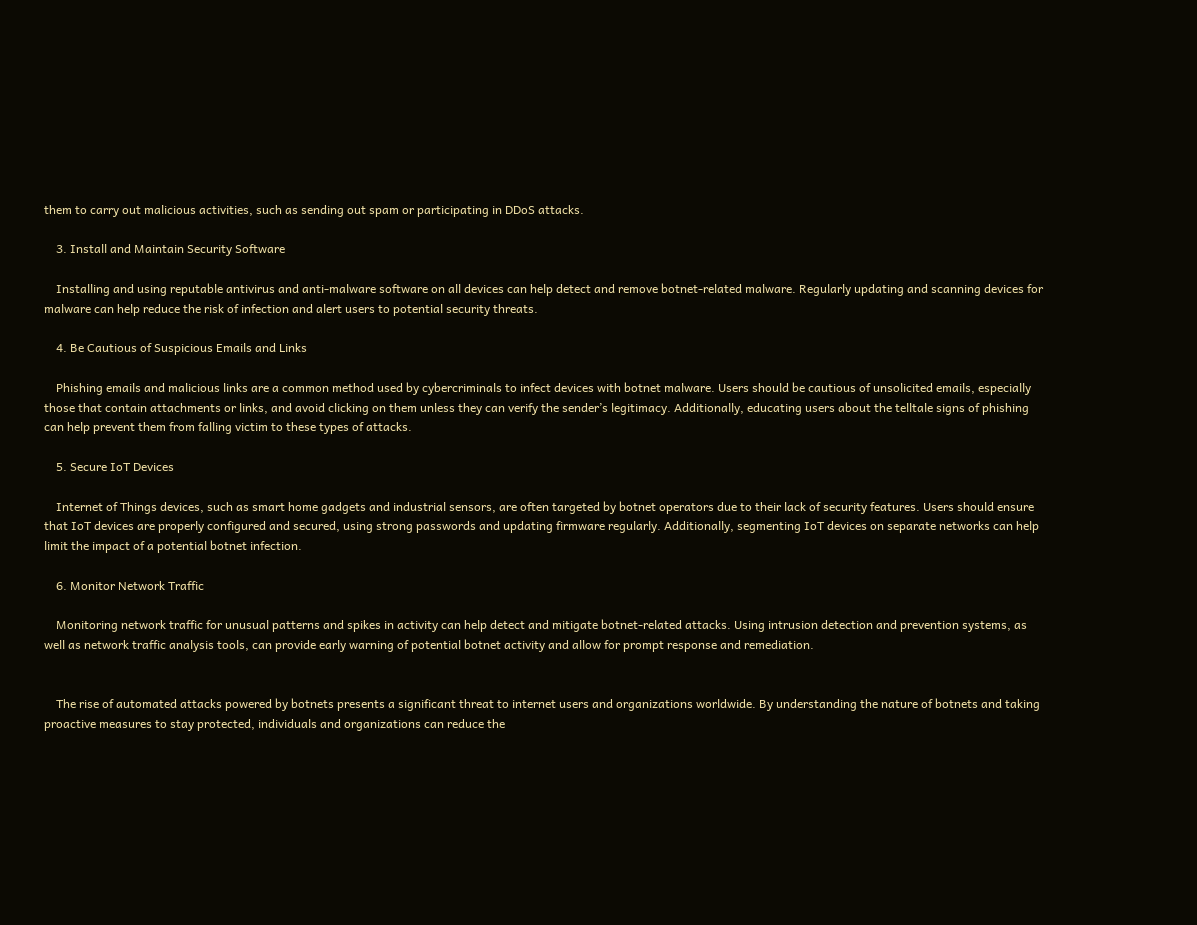them to carry out malicious activities, such as sending out spam or participating in DDoS attacks.

    3. Install and Maintain Security Software

    Installing and using reputable antivirus and anti-malware software on all devices can help detect and remove botnet-related malware. Regularly updating and scanning devices for malware can help reduce the risk of infection and alert users to potential security threats.

    4. Be Cautious of Suspicious Emails and Links

    Phishing emails and malicious links are a common method used by cybercriminals to infect devices with botnet malware. Users should be cautious of unsolicited emails, especially those that contain attachments or links, and avoid clicking on them unless they can verify the sender’s legitimacy. Additionally, educating users about the telltale signs of phishing can help prevent them from falling victim to these types of attacks.

    5. Secure IoT Devices

    Internet of Things devices, such as smart home gadgets and industrial sensors, are often targeted by botnet operators due to their lack of security features. Users should ensure that IoT devices are properly configured and secured, using strong passwords and updating firmware regularly. Additionally, segmenting IoT devices on separate networks can help limit the impact of a potential botnet infection.

    6. Monitor Network Traffic

    Monitoring network traffic for unusual patterns and spikes in activity can help detect and mitigate botnet-related attacks. Using intrusion detection and prevention systems, as well as network traffic analysis tools, can provide early warning of potential botnet activity and allow for prompt response and remediation.


    The rise of automated attacks powered by botnets presents a significant threat to internet users and organizations worldwide. By understanding the nature of botnets and taking proactive measures to stay protected, individuals and organizations can reduce the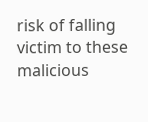risk of falling victim to these malicious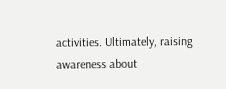activities. Ultimately, raising awareness about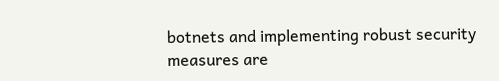botnets and implementing robust security measures are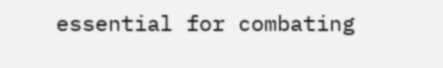essential for combating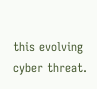this evolving cyber threat.